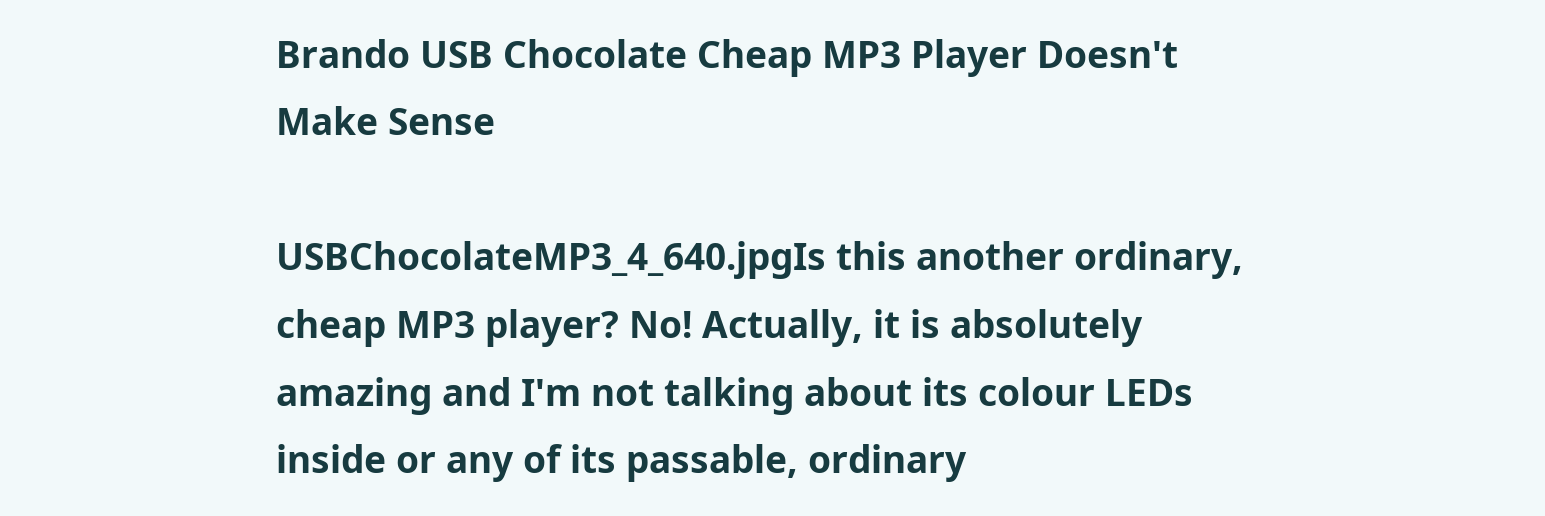Brando USB Chocolate Cheap MP3 Player Doesn't Make Sense

USBChocolateMP3_4_640.jpgIs this another ordinary, cheap MP3 player? No! Actually, it is absolutely amazing and I'm not talking about its colour LEDs inside or any of its passable, ordinary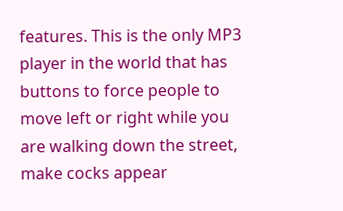features. This is the only MP3 player in the world that has buttons to force people to move left or right while you are walking down the street, make cocks appear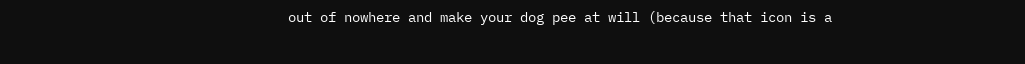out of nowhere and make your dog pee at will (because that icon is a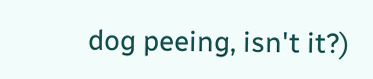dog peeing, isn't it?)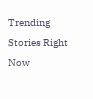Trending Stories Right Now